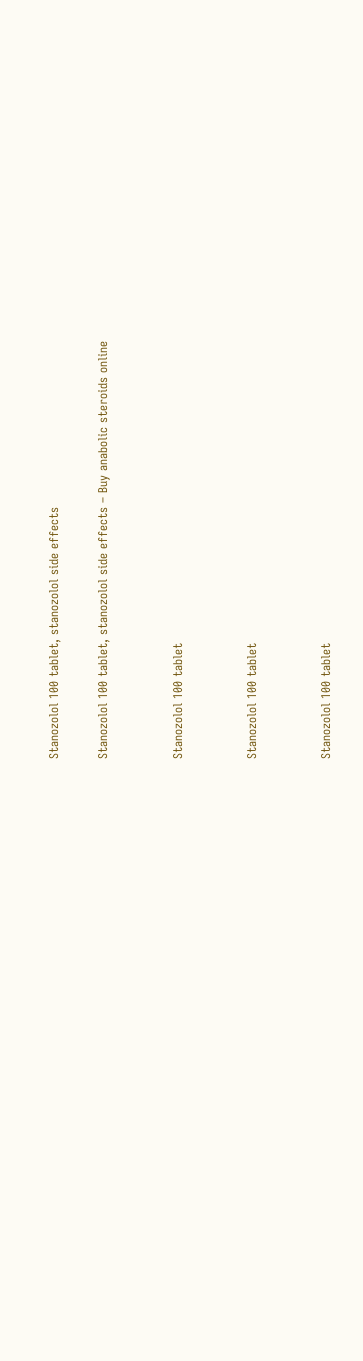Stanozolol 100 tablet, stanozolol side effects

Stanozolol 100 tablet, stanozolol side effects – Buy anabolic steroids online


Stanozolol 100 tablet


Stanozolol 100 tablet


Stanozolol 100 tablet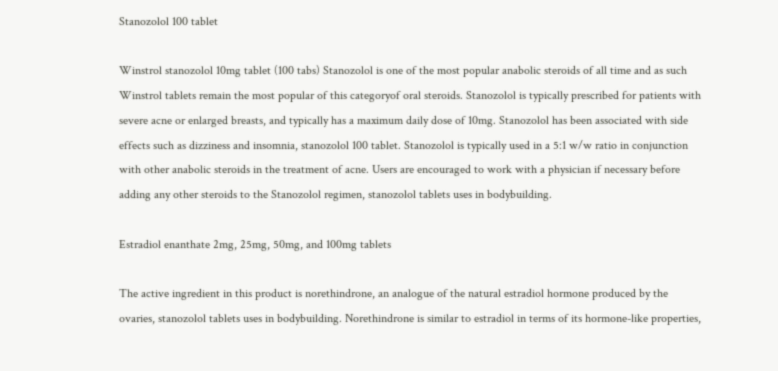Stanozolol 100 tablet

Winstrol stanozolol 10mg tablet (100 tabs) Stanozolol is one of the most popular anabolic steroids of all time and as such Winstrol tablets remain the most popular of this categoryof oral steroids. Stanozolol is typically prescribed for patients with severe acne or enlarged breasts, and typically has a maximum daily dose of 10mg. Stanozolol has been associated with side effects such as dizziness and insomnia, stanozolol 100 tablet. Stanozolol is typically used in a 5:1 w/w ratio in conjunction with other anabolic steroids in the treatment of acne. Users are encouraged to work with a physician if necessary before adding any other steroids to the Stanozolol regimen, stanozolol tablets uses in bodybuilding.

Estradiol enanthate 2mg, 25mg, 50mg, and 100mg tablets

The active ingredient in this product is norethindrone, an analogue of the natural estradiol hormone produced by the ovaries, stanozolol tablets uses in bodybuilding. Norethindrone is similar to estradiol in terms of its hormone-like properties,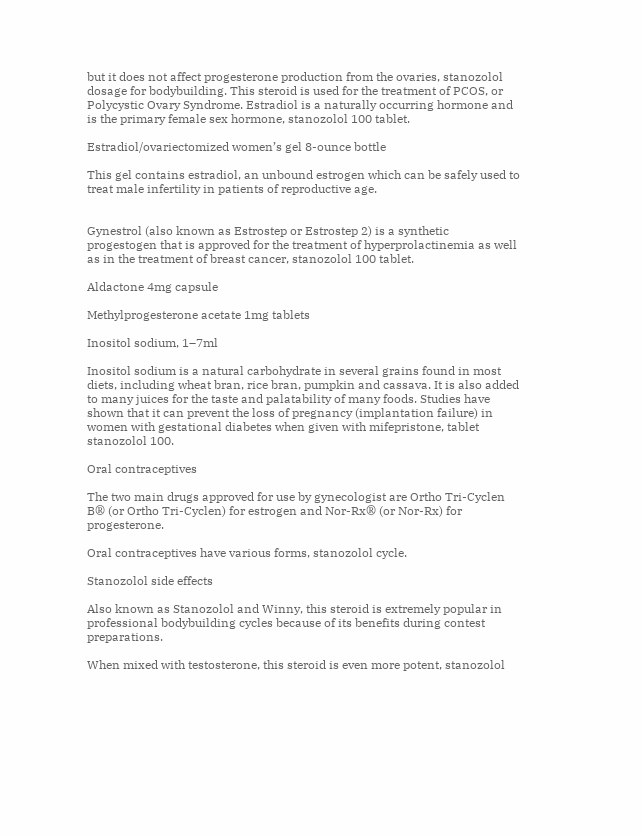but it does not affect progesterone production from the ovaries, stanozolol dosage for bodybuilding. This steroid is used for the treatment of PCOS, or Polycystic Ovary Syndrome. Estradiol is a naturally occurring hormone and is the primary female sex hormone, stanozolol 100 tablet.

Estradiol/ovariectomized women’s gel 8-ounce bottle

This gel contains estradiol, an unbound estrogen which can be safely used to treat male infertility in patients of reproductive age.


Gynestrol (also known as Estrostep or Estrostep 2) is a synthetic progestogen that is approved for the treatment of hyperprolactinemia as well as in the treatment of breast cancer, stanozolol 100 tablet.

Aldactone 4mg capsule

Methylprogesterone acetate 1mg tablets

Inositol sodium, 1–7ml

Inositol sodium is a natural carbohydrate in several grains found in most diets, including wheat bran, rice bran, pumpkin and cassava. It is also added to many juices for the taste and palatability of many foods. Studies have shown that it can prevent the loss of pregnancy (implantation failure) in women with gestational diabetes when given with mifepristone, tablet stanozolol 100.

Oral contraceptives

The two main drugs approved for use by gynecologist are Ortho Tri-Cyclen B® (or Ortho Tri-Cyclen) for estrogen and Nor-Rx® (or Nor-Rx) for progesterone.

Oral contraceptives have various forms, stanozolol cycle.

Stanozolol side effects

Also known as Stanozolol and Winny, this steroid is extremely popular in professional bodybuilding cycles because of its benefits during contest preparations.

When mixed with testosterone, this steroid is even more potent, stanozolol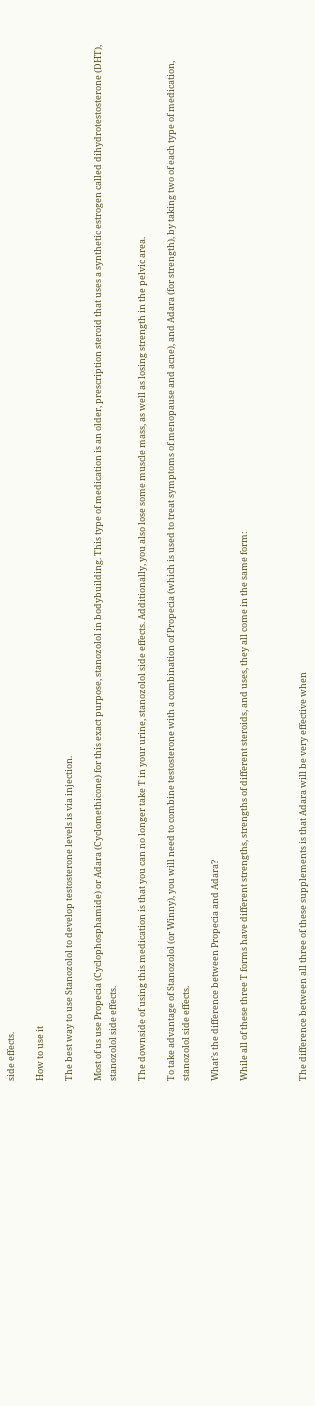side effects.

How to use it

The best way to use Stanozolol to develop testosterone levels is via injection.

Most of us use Propecia (Cyclophosphamide) or Adara (Cyclomethicone) for this exact purpose, stanozolol in bodybuilding. This type of medication is an older, prescription steroid that uses a synthetic estrogen called dihydrotestosterone (DHT), stanozolol side effects.

The downside of using this medication is that you can no longer take T in your urine, stanozolol side effects. Additionally, you also lose some muscle mass, as well as losing strength in the pelvic area.

To take advantage of Stanozolol (or Winny), you will need to combine testosterone with a combination of Propecia (which is used to treat symptoms of menopause and acne), and Adara (for strength), by taking two of each type of medication, stanozolol side effects.

What’s the difference between Propecia and Adara?

While all of these three T forms have different strengths, strengths of different steroids, and uses, they all come in the same form:



The difference between all three of these supplements is that Adara will be very effective when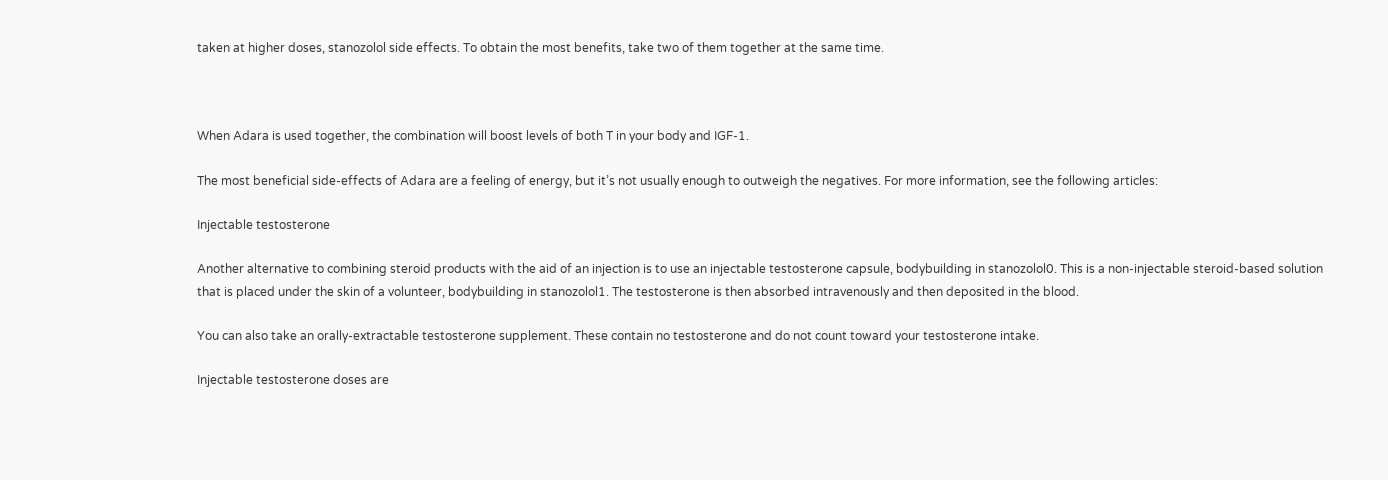taken at higher doses, stanozolol side effects. To obtain the most benefits, take two of them together at the same time.



When Adara is used together, the combination will boost levels of both T in your body and IGF-1.

The most beneficial side-effects of Adara are a feeling of energy, but it’s not usually enough to outweigh the negatives. For more information, see the following articles:

Injectable testosterone

Another alternative to combining steroid products with the aid of an injection is to use an injectable testosterone capsule, bodybuilding in stanozolol0. This is a non-injectable steroid-based solution that is placed under the skin of a volunteer, bodybuilding in stanozolol1. The testosterone is then absorbed intravenously and then deposited in the blood.

You can also take an orally-extractable testosterone supplement. These contain no testosterone and do not count toward your testosterone intake.

Injectable testosterone doses are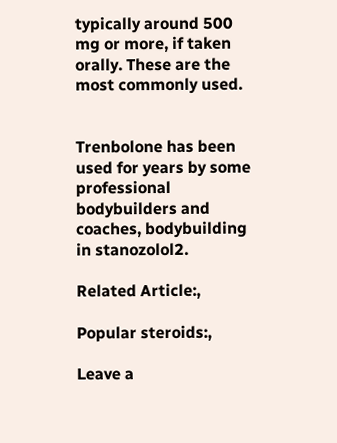typically around 500 mg or more, if taken orally. These are the most commonly used.


Trenbolone has been used for years by some professional bodybuilders and coaches, bodybuilding in stanozolol2.

Related Article:,

Popular steroids:,

Leave a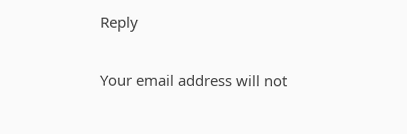Reply

Your email address will not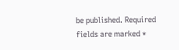be published. Required fields are marked *